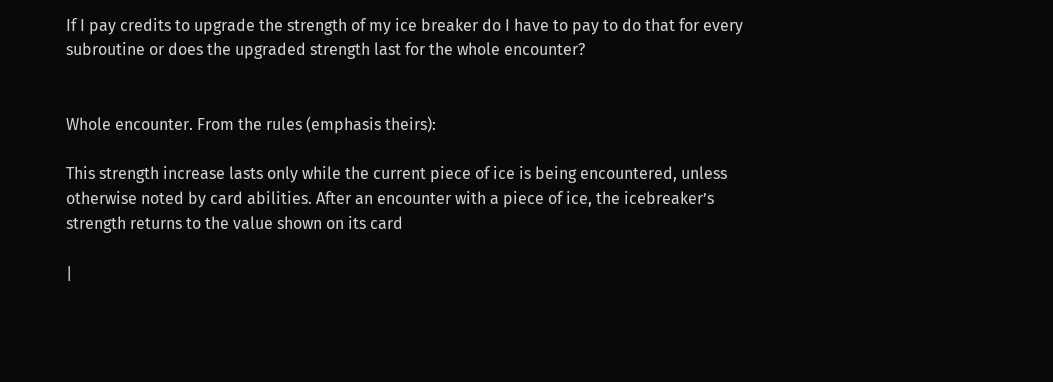If I pay credits to upgrade the strength of my ice breaker do I have to pay to do that for every subroutine or does the upgraded strength last for the whole encounter?


Whole encounter. From the rules (emphasis theirs):

This strength increase lasts only while the current piece of ice is being encountered, unless otherwise noted by card abilities. After an encounter with a piece of ice, the icebreaker’s strength returns to the value shown on its card

|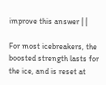improve this answer | |

For most icebreakers, the boosted strength lasts for the ice, and is reset at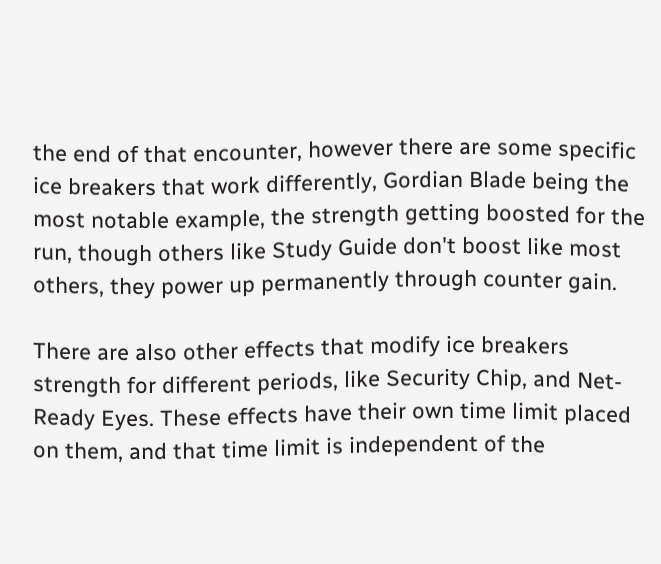the end of that encounter, however there are some specific ice breakers that work differently, Gordian Blade being the most notable example, the strength getting boosted for the run, though others like Study Guide don't boost like most others, they power up permanently through counter gain.

There are also other effects that modify ice breakers strength for different periods, like Security Chip, and Net-Ready Eyes. These effects have their own time limit placed on them, and that time limit is independent of the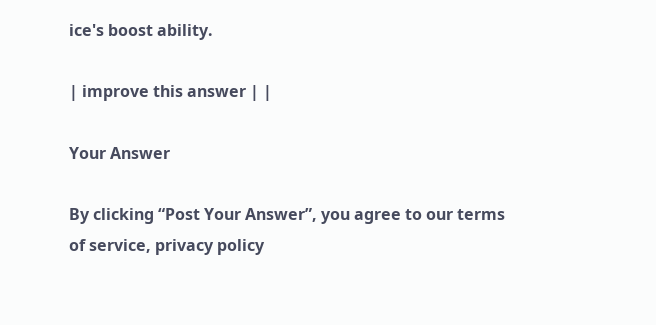ice's boost ability.

| improve this answer | |

Your Answer

By clicking “Post Your Answer”, you agree to our terms of service, privacy policy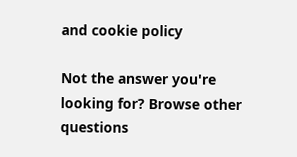and cookie policy

Not the answer you're looking for? Browse other questions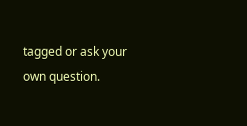tagged or ask your own question.